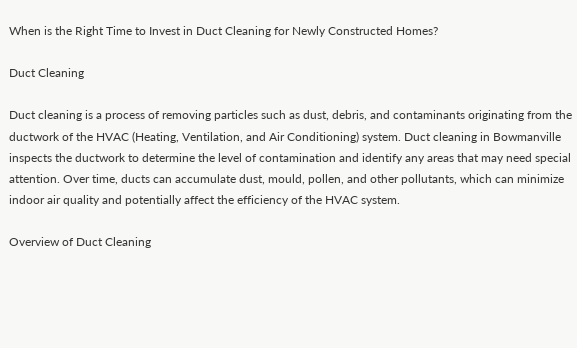When is the Right Time to Invest in Duct Cleaning for Newly Constructed Homes?

Duct Cleaning

Duct cleaning is a process of removing particles such as dust, debris, and contaminants originating from the ductwork of the HVAC (Heating, Ventilation, and Air Conditioning) system. Duct cleaning in Bowmanville inspects the ductwork to determine the level of contamination and identify any areas that may need special attention. Over time, ducts can accumulate dust, mould, pollen, and other pollutants, which can minimize indoor air quality and potentially affect the efficiency of the HVAC system.

Overview of Duct Cleaning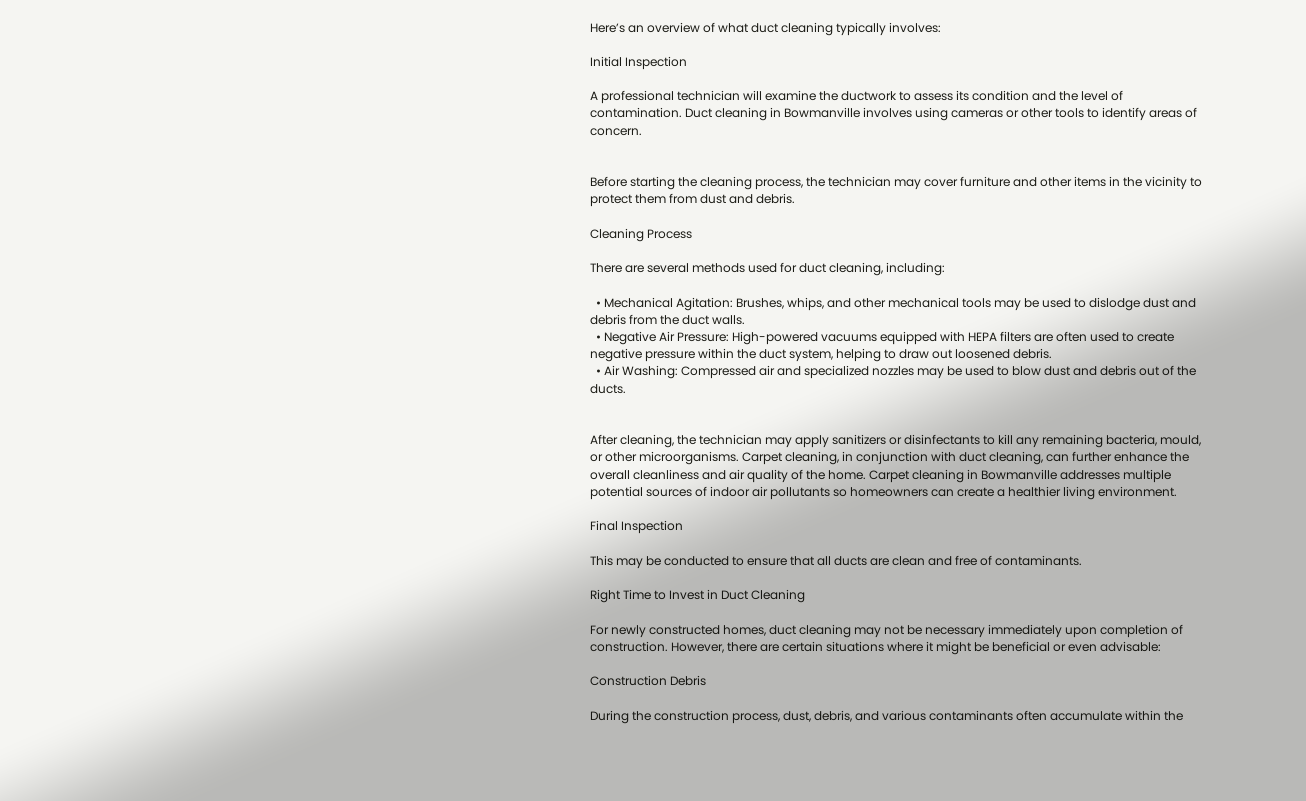Here’s an overview of what duct cleaning typically involves:

Initial Inspection

A professional technician will examine the ductwork to assess its condition and the level of contamination. Duct cleaning in Bowmanville involves using cameras or other tools to identify areas of concern.


Before starting the cleaning process, the technician may cover furniture and other items in the vicinity to protect them from dust and debris.

Cleaning Process

There are several methods used for duct cleaning, including:

  • Mechanical Agitation: Brushes, whips, and other mechanical tools may be used to dislodge dust and debris from the duct walls.
  • Negative Air Pressure: High-powered vacuums equipped with HEPA filters are often used to create negative pressure within the duct system, helping to draw out loosened debris.
  • Air Washing: Compressed air and specialized nozzles may be used to blow dust and debris out of the ducts.


After cleaning, the technician may apply sanitizers or disinfectants to kill any remaining bacteria, mould, or other microorganisms. Carpet cleaning, in conjunction with duct cleaning, can further enhance the overall cleanliness and air quality of the home. Carpet cleaning in Bowmanville addresses multiple potential sources of indoor air pollutants so homeowners can create a healthier living environment.

Final Inspection

This may be conducted to ensure that all ducts are clean and free of contaminants.

Right Time to Invest in Duct Cleaning

For newly constructed homes, duct cleaning may not be necessary immediately upon completion of construction. However, there are certain situations where it might be beneficial or even advisable:

Construction Debris

During the construction process, dust, debris, and various contaminants often accumulate within the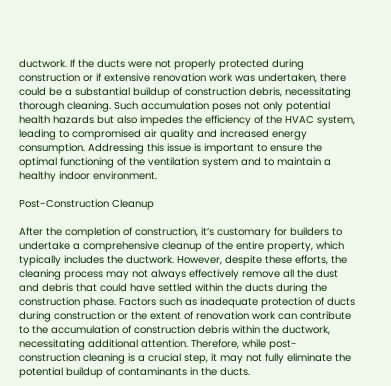ductwork. If the ducts were not properly protected during construction or if extensive renovation work was undertaken, there could be a substantial buildup of construction debris, necessitating thorough cleaning. Such accumulation poses not only potential health hazards but also impedes the efficiency of the HVAC system, leading to compromised air quality and increased energy consumption. Addressing this issue is important to ensure the optimal functioning of the ventilation system and to maintain a healthy indoor environment.

Post-Construction Cleanup

After the completion of construction, it’s customary for builders to undertake a comprehensive cleanup of the entire property, which typically includes the ductwork. However, despite these efforts, the cleaning process may not always effectively remove all the dust and debris that could have settled within the ducts during the construction phase. Factors such as inadequate protection of ducts during construction or the extent of renovation work can contribute to the accumulation of construction debris within the ductwork, necessitating additional attention. Therefore, while post-construction cleaning is a crucial step, it may not fully eliminate the potential buildup of contaminants in the ducts.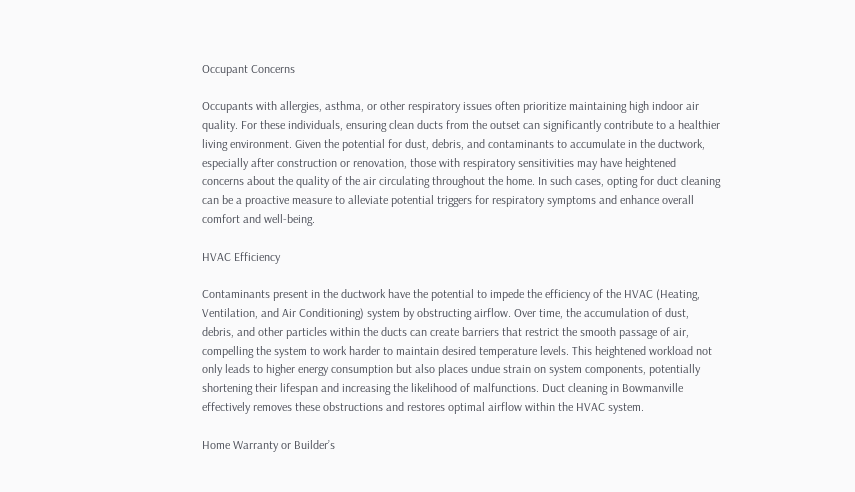Occupant Concerns

Occupants with allergies, asthma, or other respiratory issues often prioritize maintaining high indoor air quality. For these individuals, ensuring clean ducts from the outset can significantly contribute to a healthier living environment. Given the potential for dust, debris, and contaminants to accumulate in the ductwork, especially after construction or renovation, those with respiratory sensitivities may have heightened concerns about the quality of the air circulating throughout the home. In such cases, opting for duct cleaning can be a proactive measure to alleviate potential triggers for respiratory symptoms and enhance overall comfort and well-being.

HVAC Efficiency

Contaminants present in the ductwork have the potential to impede the efficiency of the HVAC (Heating, Ventilation, and Air Conditioning) system by obstructing airflow. Over time, the accumulation of dust, debris, and other particles within the ducts can create barriers that restrict the smooth passage of air, compelling the system to work harder to maintain desired temperature levels. This heightened workload not only leads to higher energy consumption but also places undue strain on system components, potentially shortening their lifespan and increasing the likelihood of malfunctions. Duct cleaning in Bowmanville effectively removes these obstructions and restores optimal airflow within the HVAC system.

Home Warranty or Builder’s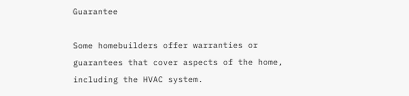Guarantee

Some homebuilders offer warranties or guarantees that cover aspects of the home, including the HVAC system.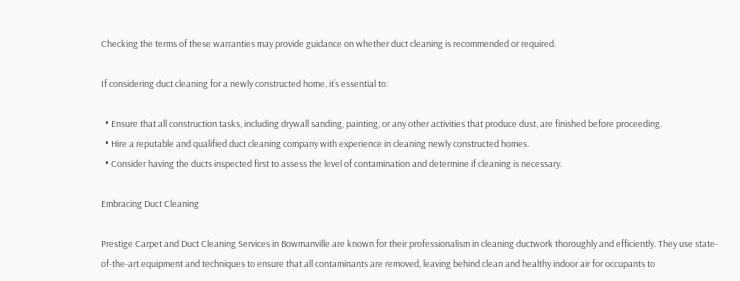Checking the terms of these warranties may provide guidance on whether duct cleaning is recommended or required.

If considering duct cleaning for a newly constructed home, it’s essential to:

  • Ensure that all construction tasks, including drywall sanding, painting, or any other activities that produce dust, are finished before proceeding.
  • Hire a reputable and qualified duct cleaning company with experience in cleaning newly constructed homes.
  • Consider having the ducts inspected first to assess the level of contamination and determine if cleaning is necessary.

Embracing Duct Cleaning

Prestige Carpet and Duct Cleaning Services in Bowmanville are known for their professionalism in cleaning ductwork thoroughly and efficiently. They use state-of-the-art equipment and techniques to ensure that all contaminants are removed, leaving behind clean and healthy indoor air for occupants to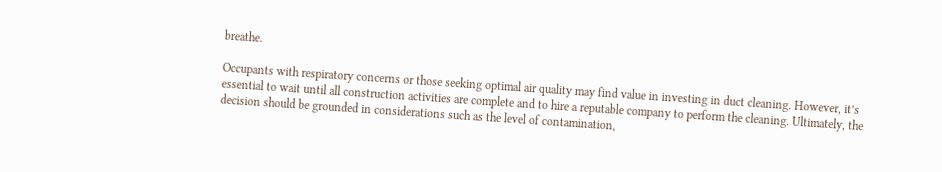breathe.

Occupants with respiratory concerns or those seeking optimal air quality may find value in investing in duct cleaning. However, it’s essential to wait until all construction activities are complete and to hire a reputable company to perform the cleaning. Ultimately, the decision should be grounded in considerations such as the level of contamination,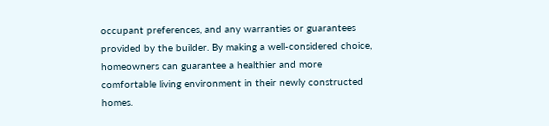occupant preferences, and any warranties or guarantees provided by the builder. By making a well-considered choice, homeowners can guarantee a healthier and more comfortable living environment in their newly constructed homes.